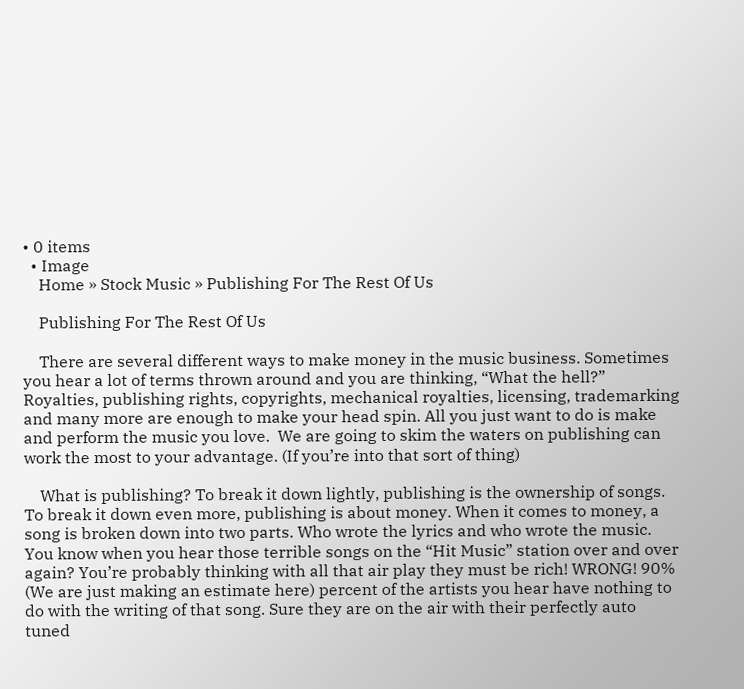• 0 items
  • Image
    Home » Stock Music » Publishing For The Rest Of Us

    Publishing For The Rest Of Us

    There are several different ways to make money in the music business. Sometimes you hear a lot of terms thrown around and you are thinking, “What the hell?” Royalties, publishing rights, copyrights, mechanical royalties, licensing, trademarking and many more are enough to make your head spin. All you just want to do is make and perform the music you love.  We are going to skim the waters on publishing can work the most to your advantage. (If you’re into that sort of thing)

    What is publishing? To break it down lightly, publishing is the ownership of songs. To break it down even more, publishing is about money. When it comes to money, a song is broken down into two parts. Who wrote the lyrics and who wrote the music. You know when you hear those terrible songs on the “Hit Music” station over and over again? You’re probably thinking with all that air play they must be rich! WRONG! 90% (We are just making an estimate here) percent of the artists you hear have nothing to do with the writing of that song. Sure they are on the air with their perfectly auto tuned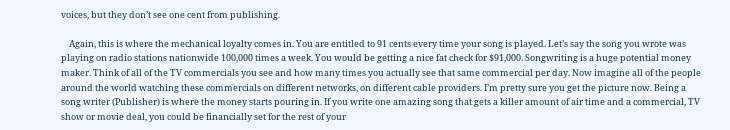voices, but they don’t see one cent from publishing.

    Again, this is where the mechanical loyalty comes in. You are entitled to 91 cents every time your song is played. Let’s say the song you wrote was playing on radio stations nationwide 100,000 times a week. You would be getting a nice fat check for $91,000. Songwriting is a huge potential money maker. Think of all of the TV commercials you see and how many times you actually see that same commercial per day. Now imagine all of the people around the world watching these commercials on different networks, on different cable providers. I’m pretty sure you get the picture now. Being a song writer (Publisher) is where the money starts pouring in. If you write one amazing song that gets a killer amount of air time and a commercial, TV show or movie deal, you could be financially set for the rest of your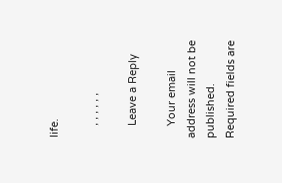life.

    , , , , , ,

    Leave a Reply

    Your email address will not be published. Required fields are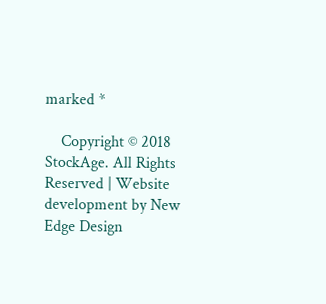marked *

    Copyright © 2018 StockAge. All Rights Reserved | Website development by New Edge Design